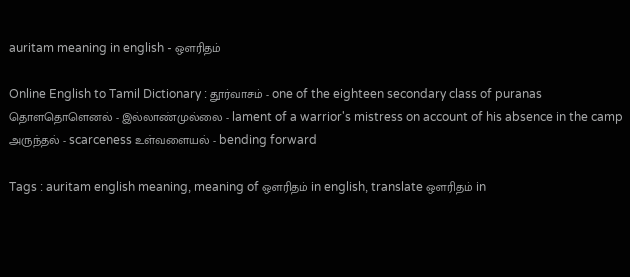auritam meaning in english - ஔரிதம்

Online English to Tamil Dictionary : தூர்வாசம் - one of the eighteen secondary class of puranas தொளதொளெனல் - இல்லாண்முல்லை - lament of a warrior's mistress on account of his absence in the camp அருந்தல் - scarceness உள்வளையல் - bending forward

Tags : auritam english meaning, meaning of ஔரிதம் in english, translate ஔரிதம் in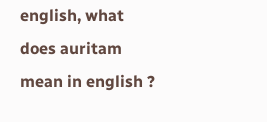english, what does auritam mean in english ?